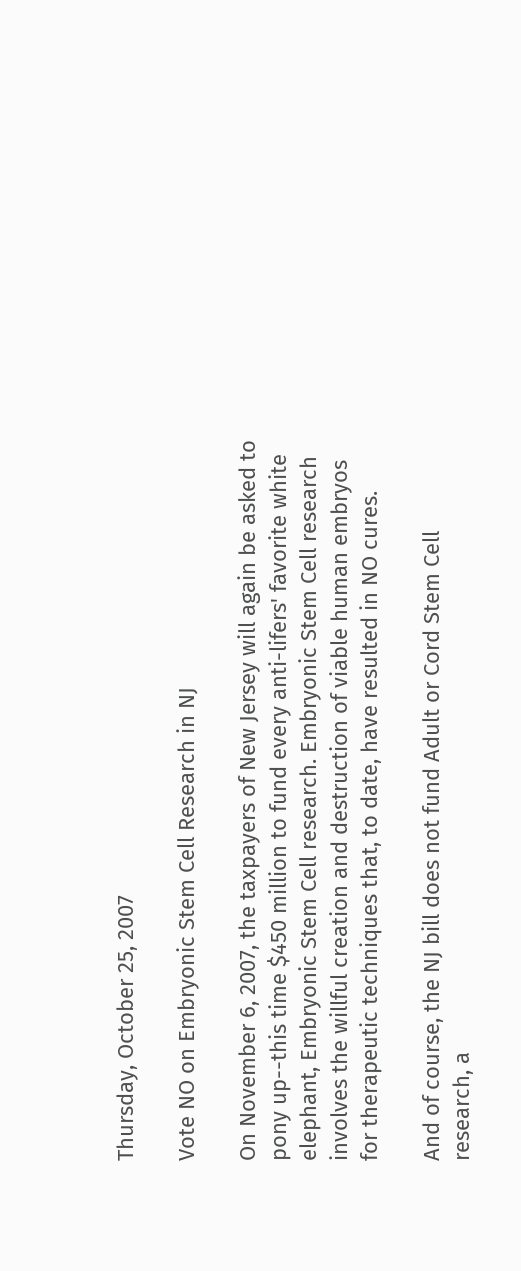Thursday, October 25, 2007

Vote NO on Embryonic Stem Cell Research in NJ

On November 6, 2007, the taxpayers of New Jersey will again be asked to pony up--this time $450 million to fund every anti-lifers' favorite white elephant, Embryonic Stem Cell research. Embryonic Stem Cell research involves the willful creation and destruction of viable human embryos for therapeutic techniques that, to date, have resulted in NO cures.

And of course, the NJ bill does not fund Adult or Cord Stem Cell research, a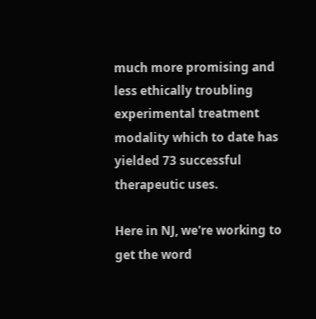much more promising and less ethically troubling experimental treatment modality which to date has yielded 73 successful therapeutic uses.

Here in NJ, we're working to get the word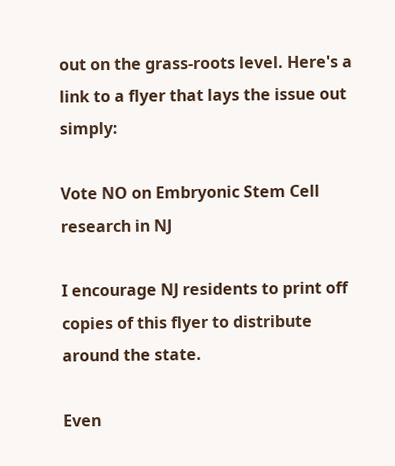out on the grass-roots level. Here's a link to a flyer that lays the issue out simply:

Vote NO on Embryonic Stem Cell research in NJ

I encourage NJ residents to print off copies of this flyer to distribute around the state.

Even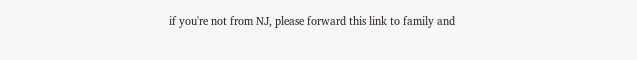if you're not from NJ, please forward this link to family and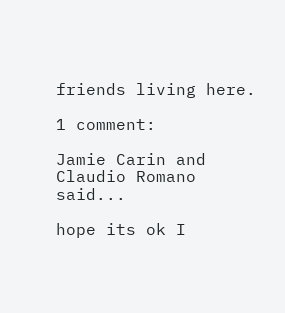friends living here.

1 comment:

Jamie Carin and Claudio Romano said...

hope its ok I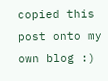copied this post onto my own blog :)